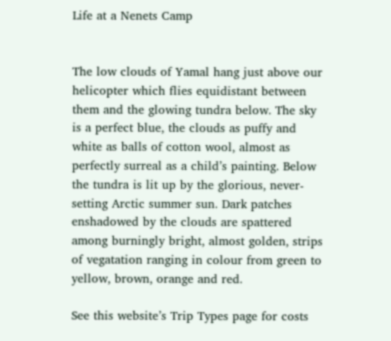Life at a Nenets Camp


The low clouds of Yamal hang just above our helicopter which flies equidistant between them and the glowing tundra below. The sky is a perfect blue, the clouds as puffy and white as balls of cotton wool, almost as perfectly surreal as a child’s painting. Below the tundra is lit up by the glorious, never-setting Arctic summer sun. Dark patches enshadowed by the clouds are spattered among burningly bright, almost golden, strips of vegatation ranging in colour from green to yellow, brown, orange and red.

See this website’s Trip Types page for costs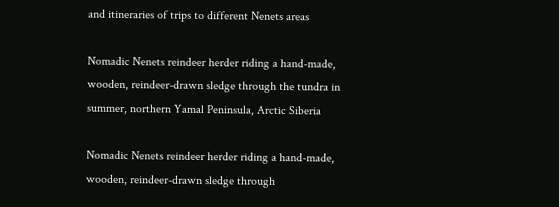and itineraries of trips to different Nenets areas

Nomadic Nenets reindeer herder riding a hand-made, wooden, reindeer-drawn sledge through the tundra in summer, northern Yamal Peninsula, Arctic Siberia

Nomadic Nenets reindeer herder riding a hand-made, wooden, reindeer-drawn sledge through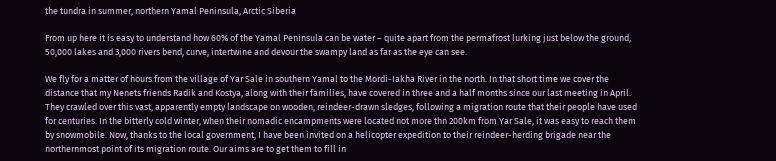the tundra in summer, northern Yamal Peninsula, Arctic Siberia

From up here it is easy to understand how 60% of the Yamal Peninsula can be water – quite apart from the permafrost lurking just below the ground, 50,000 lakes and 3,000 rivers bend, curve, intertwine and devour the swampy land as far as the eye can see.

We fly for a matter of hours from the village of Yar Sale in southern Yamal to the Mordi-Iakha River in the north. In that short time we cover the distance that my Nenets friends Radik and Kostya, along with their families, have covered in three and a half months since our last meeting in April. They crawled over this vast, apparently empty landscape on wooden, reindeer-drawn sledges, following a migration route that their people have used for centuries. In the bitterly cold winter, when their nomadic encampments were located not more thn 200km from Yar Sale, it was easy to reach them by snowmobile. Now, thanks to the local government, I have been invited on a helicopter expedition to their reindeer-herding brigade near the northernmost point of its migration route. Our aims are to get them to fill in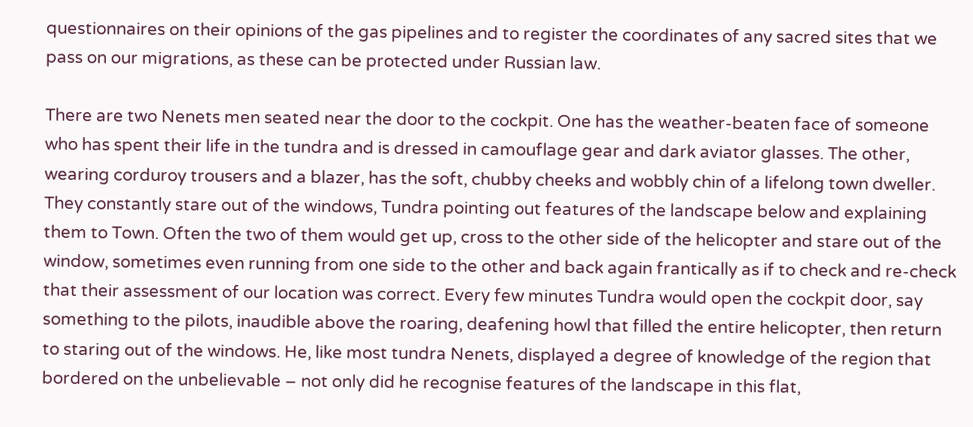questionnaires on their opinions of the gas pipelines and to register the coordinates of any sacred sites that we pass on our migrations, as these can be protected under Russian law.

There are two Nenets men seated near the door to the cockpit. One has the weather-beaten face of someone who has spent their life in the tundra and is dressed in camouflage gear and dark aviator glasses. The other, wearing corduroy trousers and a blazer, has the soft, chubby cheeks and wobbly chin of a lifelong town dweller. They constantly stare out of the windows, Tundra pointing out features of the landscape below and explaining them to Town. Often the two of them would get up, cross to the other side of the helicopter and stare out of the window, sometimes even running from one side to the other and back again frantically as if to check and re-check that their assessment of our location was correct. Every few minutes Tundra would open the cockpit door, say something to the pilots, inaudible above the roaring, deafening howl that filled the entire helicopter, then return to staring out of the windows. He, like most tundra Nenets, displayed a degree of knowledge of the region that bordered on the unbelievable – not only did he recognise features of the landscape in this flat,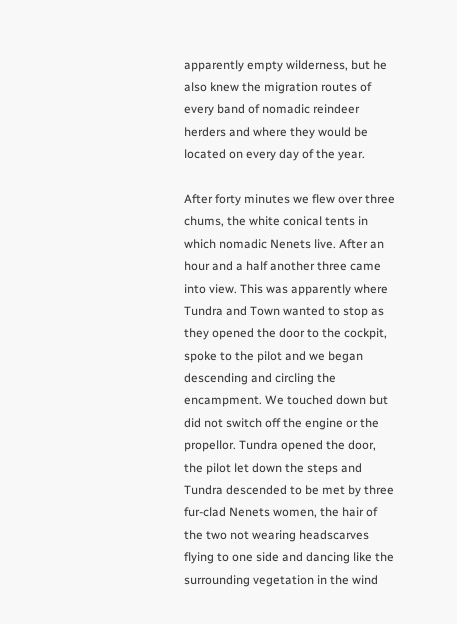apparently empty wilderness, but he also knew the migration routes of every band of nomadic reindeer herders and where they would be located on every day of the year.

After forty minutes we flew over three chums, the white conical tents in which nomadic Nenets live. After an hour and a half another three came into view. This was apparently where Tundra and Town wanted to stop as they opened the door to the cockpit, spoke to the pilot and we began descending and circling the encampment. We touched down but did not switch off the engine or the propellor. Tundra opened the door, the pilot let down the steps and Tundra descended to be met by three fur-clad Nenets women, the hair of the two not wearing headscarves flying to one side and dancing like the surrounding vegetation in the wind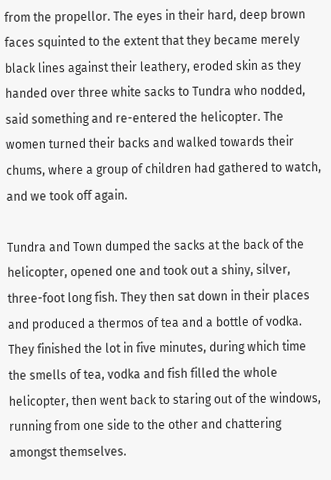from the propellor. The eyes in their hard, deep brown faces squinted to the extent that they became merely black lines against their leathery, eroded skin as they handed over three white sacks to Tundra who nodded, said something and re-entered the helicopter. The women turned their backs and walked towards their chums, where a group of children had gathered to watch, and we took off again.

Tundra and Town dumped the sacks at the back of the helicopter, opened one and took out a shiny, silver, three-foot long fish. They then sat down in their places and produced a thermos of tea and a bottle of vodka. They finished the lot in five minutes, during which time the smells of tea, vodka and fish filled the whole helicopter, then went back to staring out of the windows, running from one side to the other and chattering amongst themselves.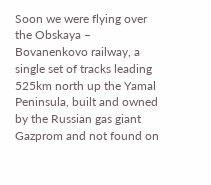Soon we were flying over the Obskaya – Bovanenkovo railway, a single set of tracks leading 525km north up the Yamal Peninsula, built and owned by the Russian gas giant Gazprom and not found on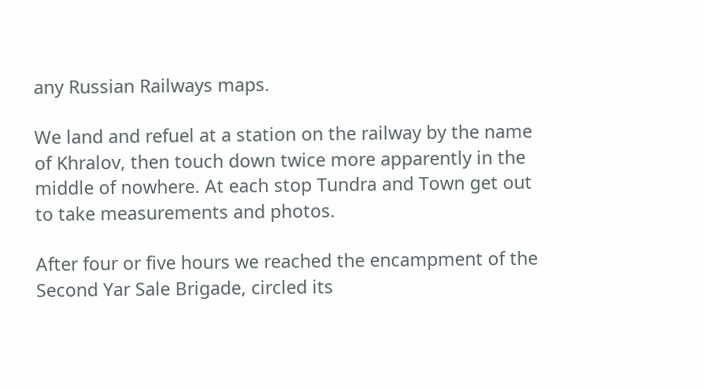any Russian Railways maps.

We land and refuel at a station on the railway by the name of Khralov, then touch down twice more apparently in the middle of nowhere. At each stop Tundra and Town get out to take measurements and photos.

After four or five hours we reached the encampment of the Second Yar Sale Brigade, circled its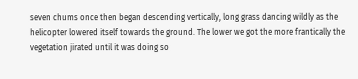seven chums once then began descending vertically, long grass dancing wildly as the helicopter lowered itself towards the ground. The lower we got the more frantically the vegetation jirated until it was doing so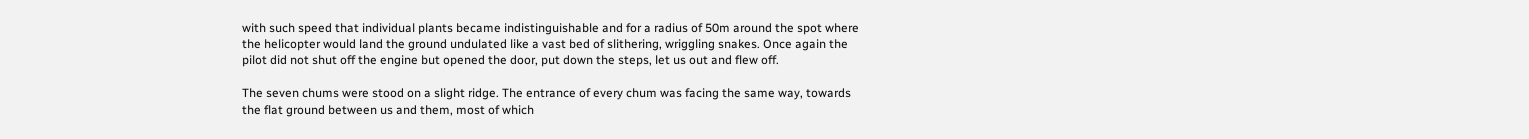with such speed that individual plants became indistinguishable and for a radius of 50m around the spot where the helicopter would land the ground undulated like a vast bed of slithering, wriggling snakes. Once again the pilot did not shut off the engine but opened the door, put down the steps, let us out and flew off.

The seven chums were stood on a slight ridge. The entrance of every chum was facing the same way, towards the flat ground between us and them, most of which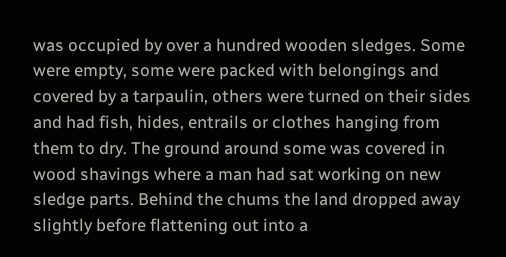was occupied by over a hundred wooden sledges. Some were empty, some were packed with belongings and covered by a tarpaulin, others were turned on their sides and had fish, hides, entrails or clothes hanging from them to dry. The ground around some was covered in wood shavings where a man had sat working on new sledge parts. Behind the chums the land dropped away slightly before flattening out into a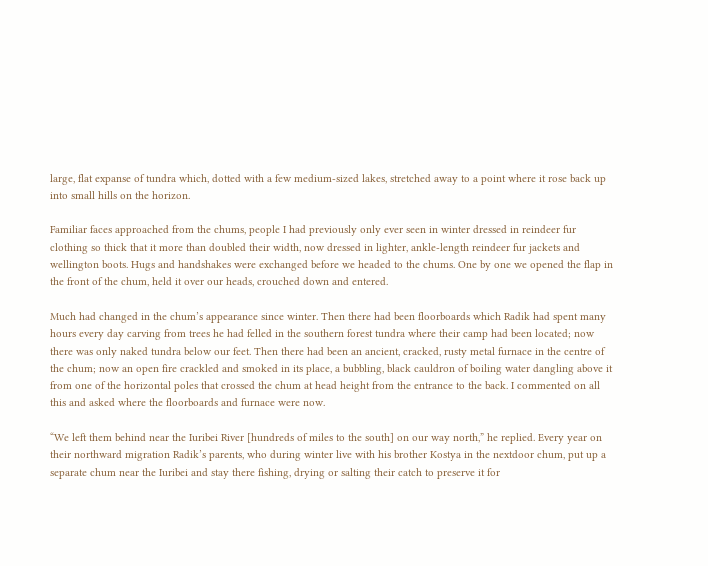large, flat expanse of tundra which, dotted with a few medium-sized lakes, stretched away to a point where it rose back up into small hills on the horizon.

Familiar faces approached from the chums, people I had previously only ever seen in winter dressed in reindeer fur clothing so thick that it more than doubled their width, now dressed in lighter, ankle-length reindeer fur jackets and wellington boots. Hugs and handshakes were exchanged before we headed to the chums. One by one we opened the flap in the front of the chum, held it over our heads, crouched down and entered.

Much had changed in the chum’s appearance since winter. Then there had been floorboards which Radik had spent many hours every day carving from trees he had felled in the southern forest tundra where their camp had been located; now there was only naked tundra below our feet. Then there had been an ancient, cracked, rusty metal furnace in the centre of the chum; now an open fire crackled and smoked in its place, a bubbling, black cauldron of boiling water dangling above it from one of the horizontal poles that crossed the chum at head height from the entrance to the back. I commented on all this and asked where the floorboards and furnace were now.

“We left them behind near the Iuribei River [hundreds of miles to the south] on our way north,” he replied. Every year on their northward migration Radik’s parents, who during winter live with his brother Kostya in the nextdoor chum, put up a separate chum near the Iuribei and stay there fishing, drying or salting their catch to preserve it for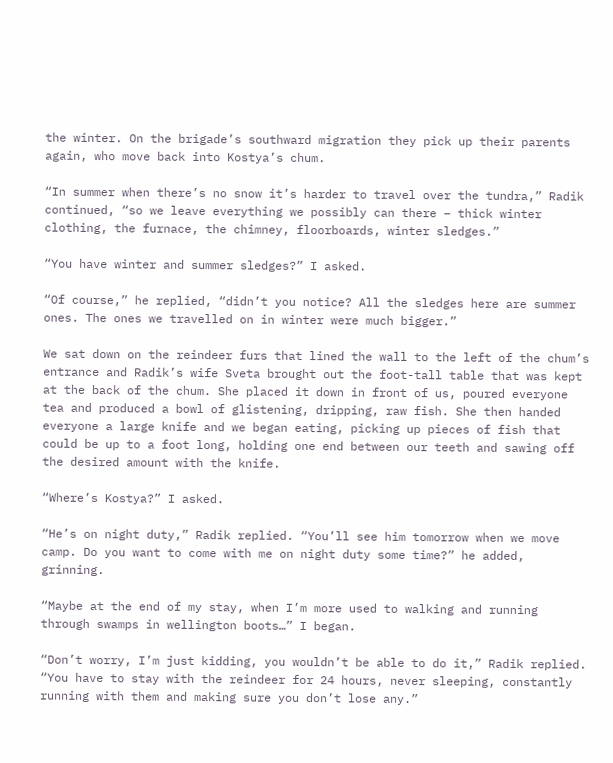the winter. On the brigade’s southward migration they pick up their parents again, who move back into Kostya’s chum.

“In summer when there’s no snow it’s harder to travel over the tundra,” Radik continued, “so we leave everything we possibly can there – thick winter clothing, the furnace, the chimney, floorboards, winter sledges.”

“You have winter and summer sledges?” I asked.

“Of course,” he replied, “didn’t you notice? All the sledges here are summer ones. The ones we travelled on in winter were much bigger.”

We sat down on the reindeer furs that lined the wall to the left of the chum’s entrance and Radik’s wife Sveta brought out the foot-tall table that was kept at the back of the chum. She placed it down in front of us, poured everyone tea and produced a bowl of glistening, dripping, raw fish. She then handed everyone a large knife and we began eating, picking up pieces of fish that could be up to a foot long, holding one end between our teeth and sawing off the desired amount with the knife.

“Where’s Kostya?” I asked.

“He’s on night duty,” Radik replied. “You’ll see him tomorrow when we move camp. Do you want to come with me on night duty some time?” he added, grinning.

“Maybe at the end of my stay, when I’m more used to walking and running through swamps in wellington boots…” I began.

“Don’t worry, I’m just kidding, you wouldn’t be able to do it,” Radik replied. “You have to stay with the reindeer for 24 hours, never sleeping, constantly running with them and making sure you don’t lose any.”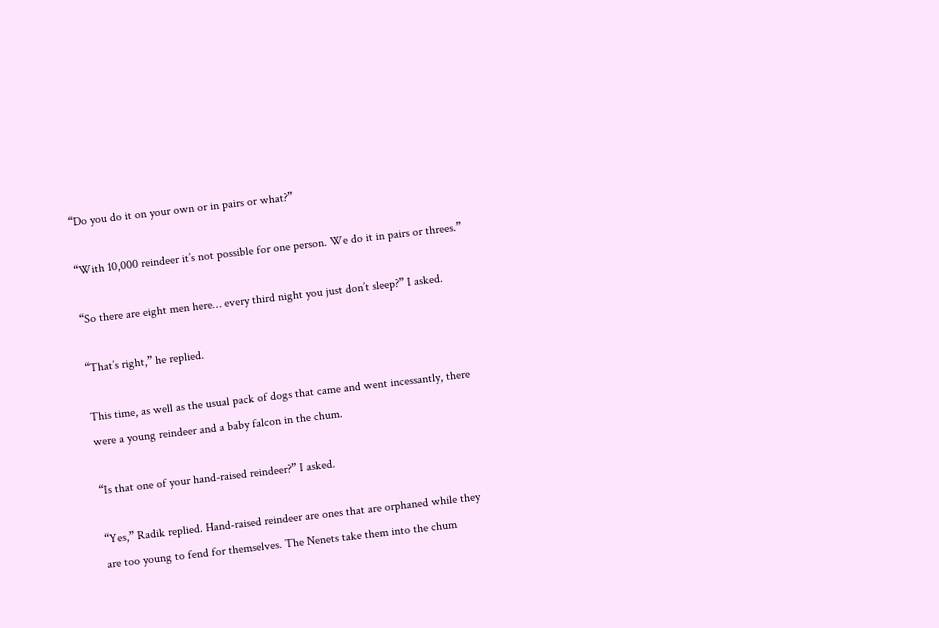“Do you do it on your own or in pairs or what?”

“With 10,000 reindeer it’s not possible for one person. We do it in pairs or threes.”

“So there are eight men here… every third night you just don’t sleep?” I asked.

“That’s right,” he replied.

This time, as well as the usual pack of dogs that came and went incessantly, there were a young reindeer and a baby falcon in the chum.

“Is that one of your hand-raised reindeer?” I asked.

“Yes,” Radik replied. Hand-raised reindeer are ones that are orphaned while they are too young to fend for themselves. The Nenets take them into the chum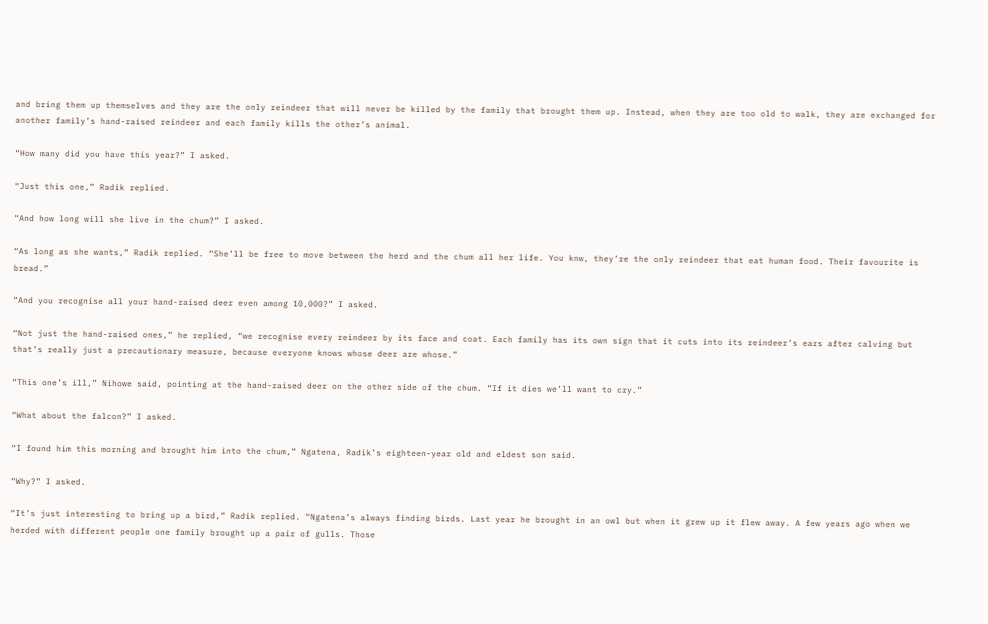and bring them up themselves and they are the only reindeer that will never be killed by the family that brought them up. Instead, when they are too old to walk, they are exchanged for another family’s hand-raised reindeer and each family kills the other’s animal.

“How many did you have this year?” I asked.

“Just this one,” Radik replied.

“And how long will she live in the chum?” I asked.

“As long as she wants,” Radik replied. “She’ll be free to move between the herd and the chum all her life. You knw, they’re the only reindeer that eat human food. Their favourite is bread.”

“And you recognise all your hand-raised deer even among 10,000?” I asked.

“Not just the hand-raised ones,” he replied, “we recognise every reindeer by its face and coat. Each family has its own sign that it cuts into its reindeer’s ears after calving but that’s really just a precautionary measure, because everyone knows whose deer are whose.”

“This one’s ill,” Nihowe said, pointing at the hand-raised deer on the other side of the chum. “If it dies we’ll want to cry.”

“What about the falcon?” I asked.

“I found him this morning and brought him into the chum,” Ngatena, Radik’s eighteen-year old and eldest son said.

“Why?” I asked.

“It’s just interesting to bring up a bird,” Radik replied. “Ngatena’s always finding birds. Last year he brought in an owl but when it grew up it flew away. A few years ago when we herded with different people one family brought up a pair of gulls. Those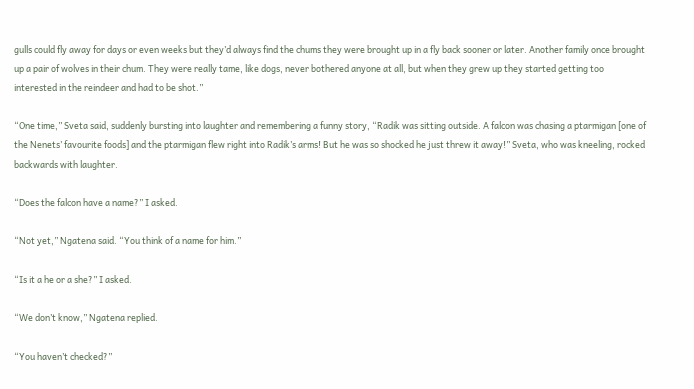gulls could fly away for days or even weeks but they’d always find the chums they were brought up in a fly back sooner or later. Another family once brought up a pair of wolves in their chum. They were really tame, like dogs, never bothered anyone at all, but when they grew up they started getting too interested in the reindeer and had to be shot.”

“One time,” Sveta said, suddenly bursting into laughter and remembering a funny story, “Radik was sitting outside. A falcon was chasing a ptarmigan [one of the Nenets’ favourite foods] and the ptarmigan flew right into Radik’s arms! But he was so shocked he just threw it away!” Sveta, who was kneeling, rocked backwards with laughter.

“Does the falcon have a name?” I asked.

“Not yet,” Ngatena said. “You think of a name for him.”

“Is it a he or a she?” I asked.

“We don’t know,” Ngatena replied.

“You haven’t checked?”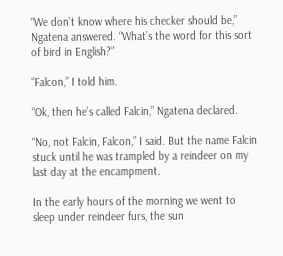“We don’t know where his checker should be,” Ngatena answered. “What’s the word for this sort of bird in English?”

“Falcon,” I told him.

“Ok, then he’s called Falcin,” Ngatena declared.

“No, not Falcin, Falcon,” I said. But the name Falcin stuck until he was trampled by a reindeer on my last day at the encampment.

In the early hours of the morning we went to sleep under reindeer furs, the sun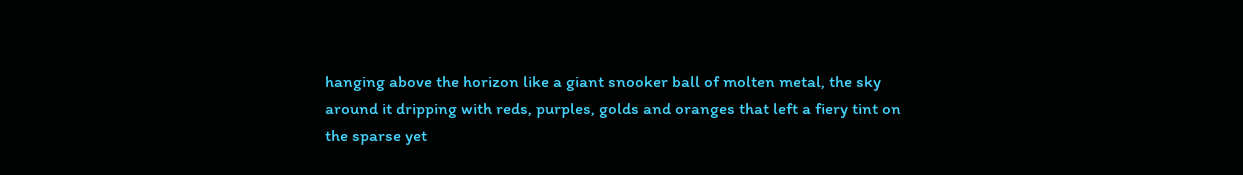hanging above the horizon like a giant snooker ball of molten metal, the sky around it dripping with reds, purples, golds and oranges that left a fiery tint on the sparse yet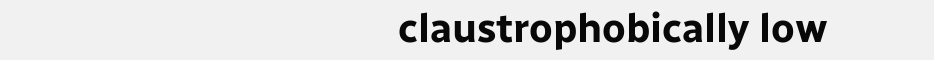claustrophobically low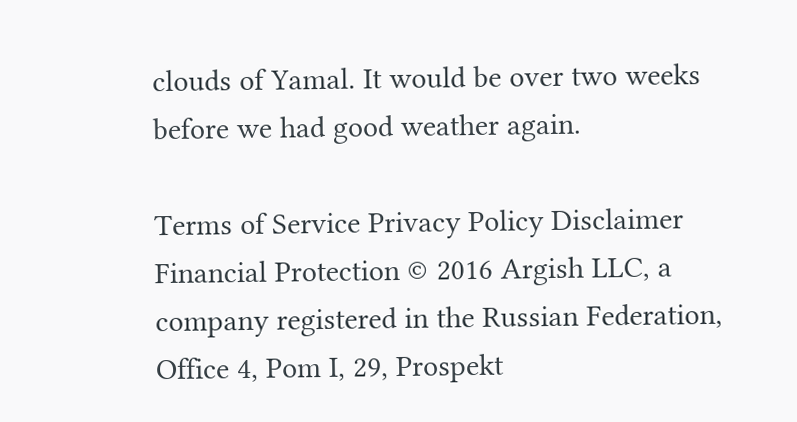clouds of Yamal. It would be over two weeks before we had good weather again.

Terms of Service Privacy Policy Disclaimer Financial Protection © 2016 Argish LLC, a company registered in the Russian Federation, Office 4, Pom I, 29, Prospekt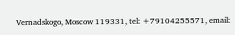Vernadskogo, Moscow 119331, tel: +79104255571, email: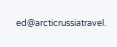ed@arcticrussiatravel.